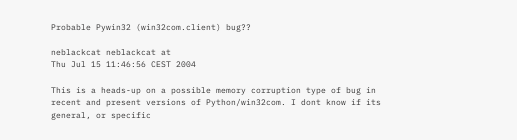Probable Pywin32 (win32com.client) bug??

neblackcat neblackcat at
Thu Jul 15 11:46:56 CEST 2004

This is a heads-up on a possible memory corruption type of bug in
recent and present versions of Python/win32com. I dont know if its
general, or specific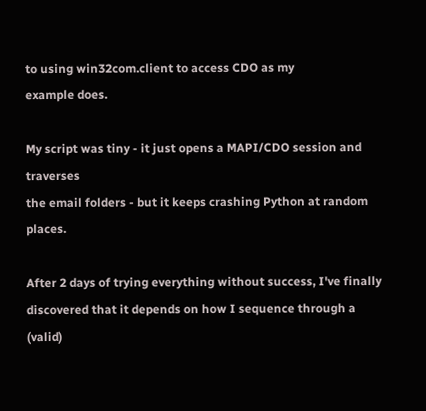to using win32com.client to access CDO as my
example does.

My script was tiny - it just opens a MAPI/CDO session and traverses
the email folders - but it keeps crashing Python at random places.

After 2 days of trying everything without success, I've finally
discovered that it depends on how I sequence through a (valid)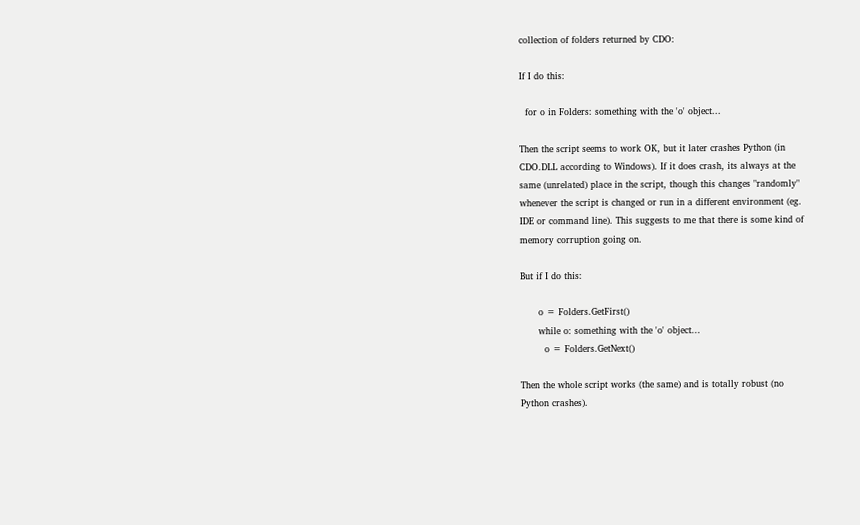collection of folders returned by CDO:

If I do this:

  for o in Folders: something with the 'o' object...

Then the script seems to work OK, but it later crashes Python (in
CDO.DLL according to Windows). If it does crash, its always at the
same (unrelated) place in the script, though this changes "randomly"
whenever the script is changed or run in a different environment (eg.
IDE or command line). This suggests to me that there is some kind of
memory corruption going on.

But if I do this:

      o = Folders.GetFirst()
      while o: something with the 'o' object...
        o = Folders.GetNext()

Then the whole script works (the same) and is totally robust (no
Python crashes).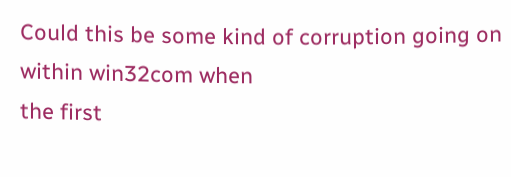Could this be some kind of corruption going on within win32com when
the first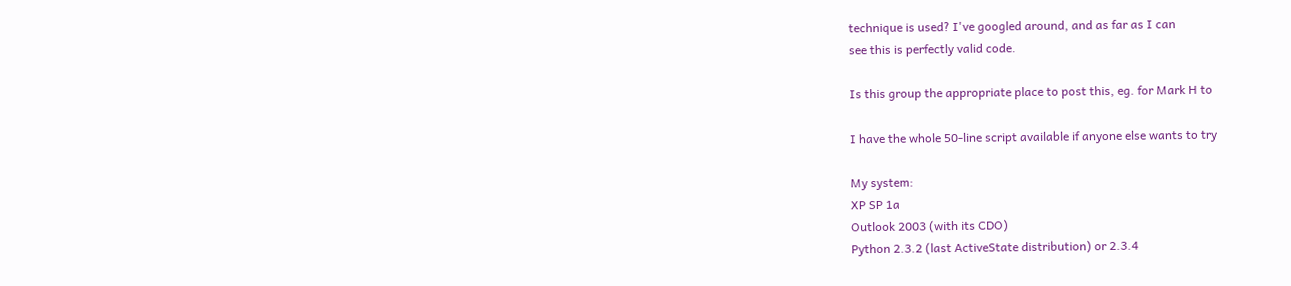technique is used? I've googled around, and as far as I can
see this is perfectly valid code.

Is this group the appropriate place to post this, eg. for Mark H to

I have the whole 50-line script available if anyone else wants to try

My system:
XP SP 1a
Outlook 2003 (with its CDO)
Python 2.3.2 (last ActiveState distribution) or 2.3.4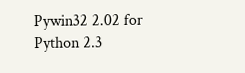Pywin32 2.02 for Python 2.3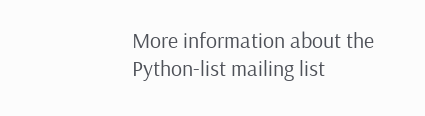More information about the Python-list mailing list